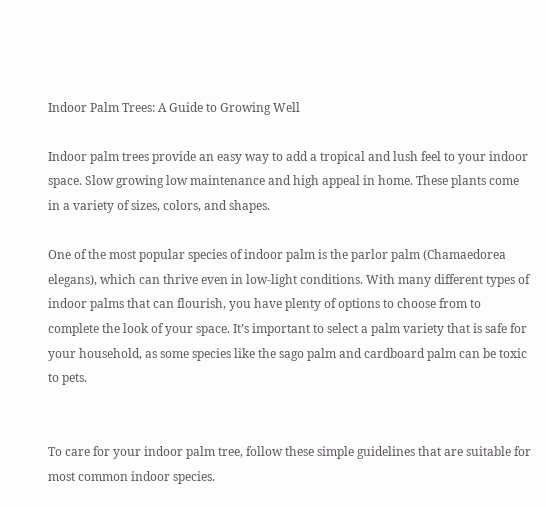Indoor Palm Trees: A Guide to Growing Well

Indoor palm trees provide an easy way to add a tropical and lush feel to your indoor space. Slow growing low maintenance and high appeal in home. These plants come in a variety of sizes, colors, and shapes.

One of the most popular species of indoor palm is the parlor palm (Chamaedorea elegans), which can thrive even in low-light conditions. With many different types of indoor palms that can flourish, you have plenty of options to choose from to complete the look of your space. It’s important to select a palm variety that is safe for your household, as some species like the sago palm and cardboard palm can be toxic to pets.


To care for your indoor palm tree, follow these simple guidelines that are suitable for most common indoor species.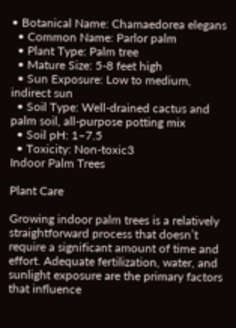• Botanical Name: Chamaedorea elegans
  • Common Name: Parlor palm
  • Plant Type: Palm tree
  • Mature Size: 5-8 feet high
  • Sun Exposure: Low to medium, indirect sun
  • Soil Type: Well-drained cactus and palm soil, all-purpose potting mix
  • Soil pH: 1–7.5
  • Toxicity: Non-toxic3
Indoor Palm Trees

Plant Care

Growing indoor palm trees is a relatively straightforward process that doesn’t require a significant amount of time and effort. Adequate fertilization, water, and sunlight exposure are the primary factors that influence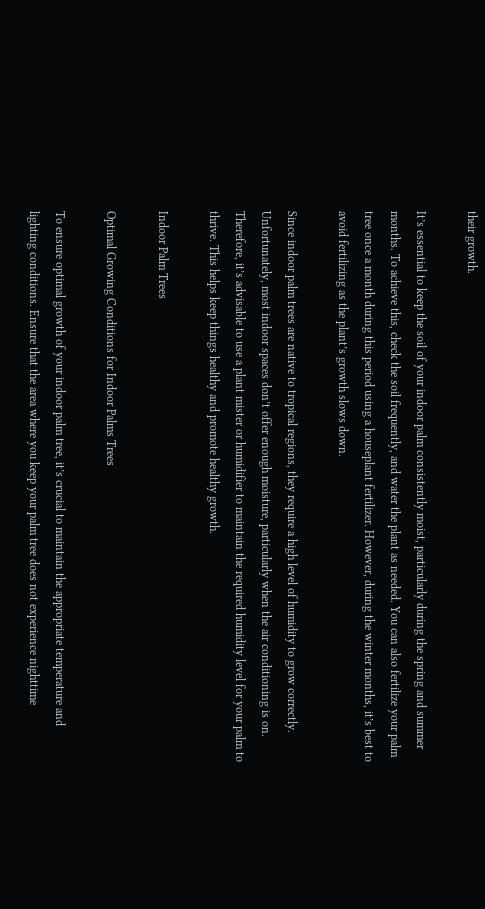their growth.

It’s essential to keep the soil of your indoor palm consistently moist, particularly during the spring and summer months. To achieve this, check the soil frequently, and water the plant as needed. You can also fertilize your palm tree once a month during this period using a houseplant fertilizer. However, during the winter months, it’s best to avoid fertilizing as the plant’s growth slows down.

Since indoor palm trees are native to tropical regions, they require a high level of humidity to grow correctly. Unfortunately, most indoor spaces don’t offer enough moisture, particularly when the air conditioning is on. Therefore, it’s advisable to use a plant mister or humidifier to maintain the required humidity level for your palm to thrive. This helps keep things healthy and promote healthy growth.

Indoor Palm Trees

Optimal Growing Conditions for Indoor Palms Trees

To ensure optimal growth of your indoor palm tree, it’s crucial to maintain the appropriate temperature and lighting conditions. Ensure that the area where you keep your palm tree does not experience nighttime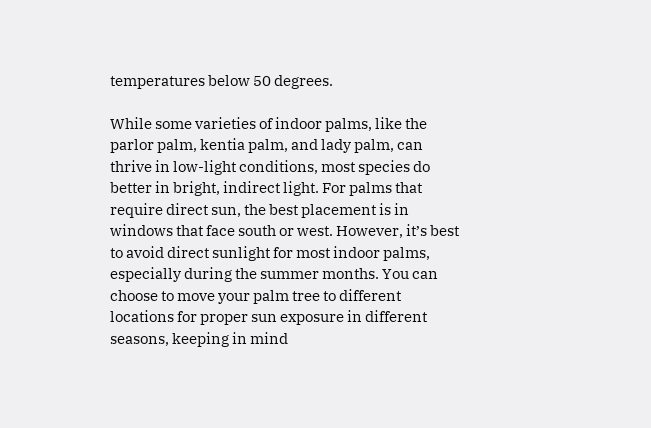temperatures below 50 degrees.

While some varieties of indoor palms, like the parlor palm, kentia palm, and lady palm, can thrive in low-light conditions, most species do better in bright, indirect light. For palms that require direct sun, the best placement is in windows that face south or west. However, it’s best to avoid direct sunlight for most indoor palms, especially during the summer months. You can choose to move your palm tree to different locations for proper sun exposure in different seasons, keeping in mind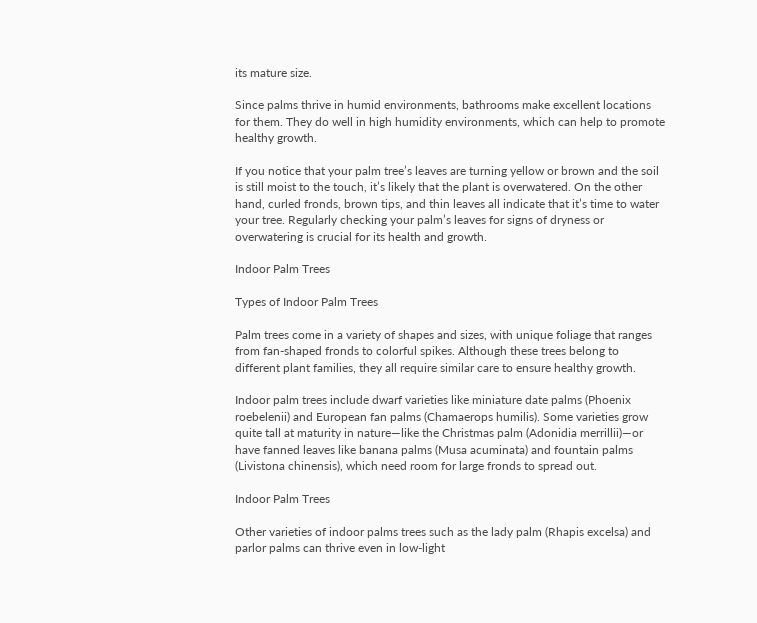its mature size.

Since palms thrive in humid environments, bathrooms make excellent locations for them. They do well in high humidity environments, which can help to promote healthy growth.

If you notice that your palm tree’s leaves are turning yellow or brown and the soil is still moist to the touch, it’s likely that the plant is overwatered. On the other hand, curled fronds, brown tips, and thin leaves all indicate that it’s time to water your tree. Regularly checking your palm’s leaves for signs of dryness or overwatering is crucial for its health and growth.

Indoor Palm Trees

Types of Indoor Palm Trees

Palm trees come in a variety of shapes and sizes, with unique foliage that ranges from fan-shaped fronds to colorful spikes. Although these trees belong to different plant families, they all require similar care to ensure healthy growth.

Indoor palm trees include dwarf varieties like miniature date palms (Phoenix roebelenii) and European fan palms (Chamaerops humilis). Some varieties grow quite tall at maturity in nature—like the Christmas palm (Adonidia merrillii)—or have fanned leaves like banana palms (Musa acuminata) and fountain palms (Livistona chinensis), which need room for large fronds to spread out.

Indoor Palm Trees

Other varieties of indoor palms trees such as the lady palm (Rhapis excelsa) and parlor palms can thrive even in low-light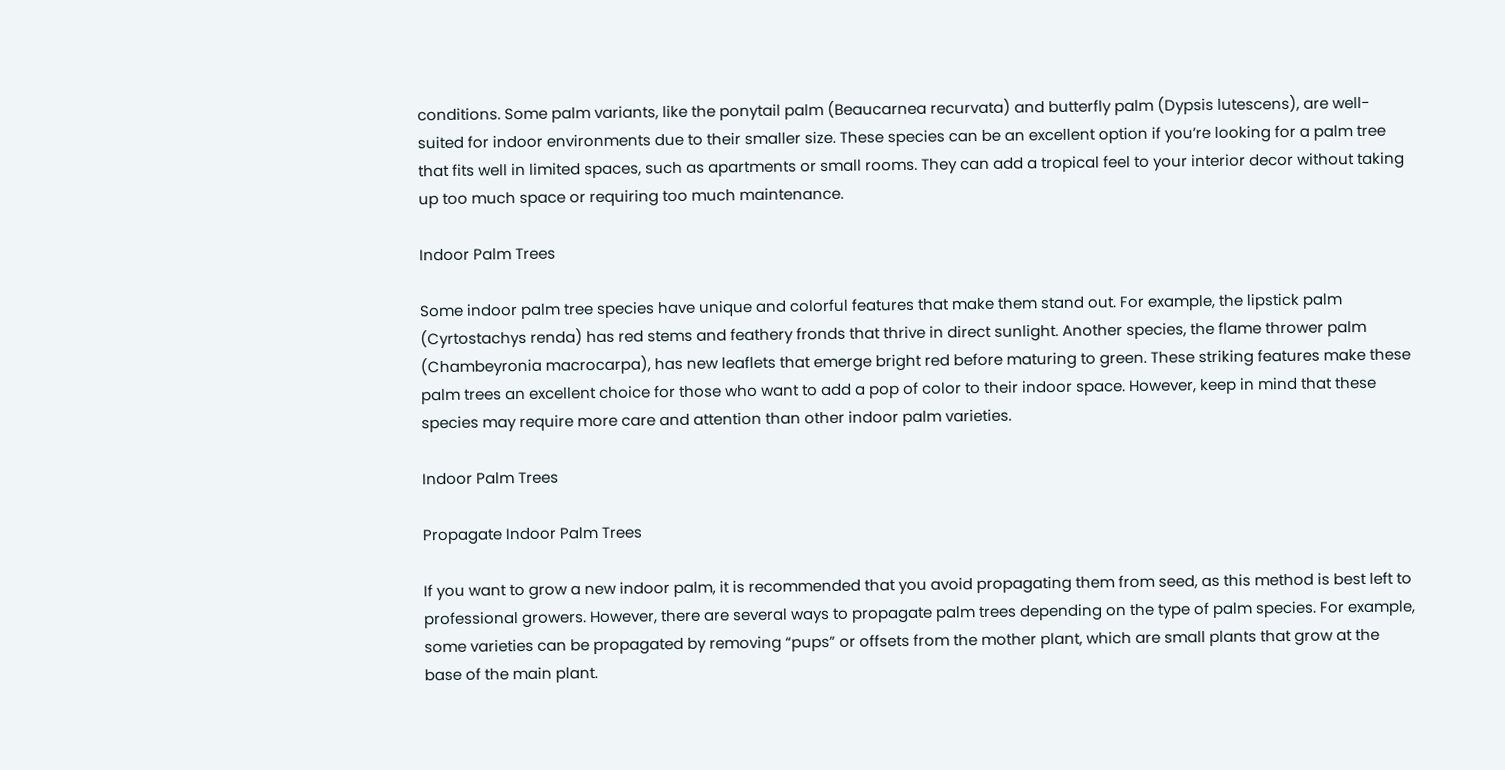conditions. Some palm variants, like the ponytail palm (Beaucarnea recurvata) and butterfly palm (Dypsis lutescens), are well-suited for indoor environments due to their smaller size. These species can be an excellent option if you’re looking for a palm tree that fits well in limited spaces, such as apartments or small rooms. They can add a tropical feel to your interior decor without taking up too much space or requiring too much maintenance.

Indoor Palm Trees

Some indoor palm tree species have unique and colorful features that make them stand out. For example, the lipstick palm (Cyrtostachys renda) has red stems and feathery fronds that thrive in direct sunlight. Another species, the flame thrower palm (Chambeyronia macrocarpa), has new leaflets that emerge bright red before maturing to green. These striking features make these palm trees an excellent choice for those who want to add a pop of color to their indoor space. However, keep in mind that these species may require more care and attention than other indoor palm varieties.

Indoor Palm Trees

Propagate Indoor Palm Trees

If you want to grow a new indoor palm, it is recommended that you avoid propagating them from seed, as this method is best left to professional growers. However, there are several ways to propagate palm trees depending on the type of palm species. For example, some varieties can be propagated by removing “pups” or offsets from the mother plant, which are small plants that grow at the base of the main plant.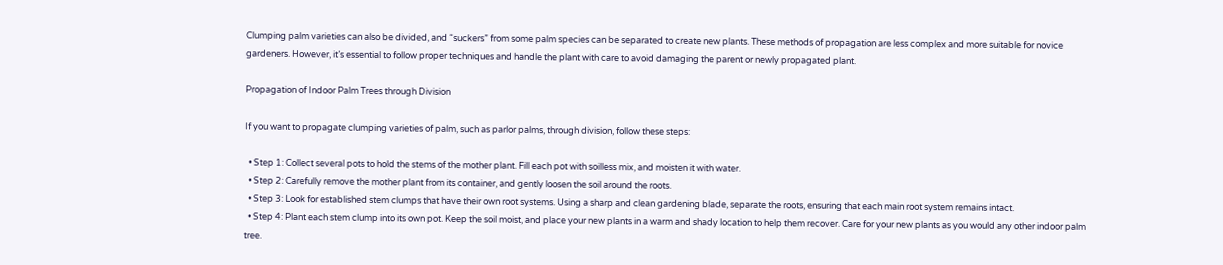Clumping palm varieties can also be divided, and “suckers” from some palm species can be separated to create new plants. These methods of propagation are less complex and more suitable for novice gardeners. However, it’s essential to follow proper techniques and handle the plant with care to avoid damaging the parent or newly propagated plant.

Propagation of Indoor Palm Trees through Division

If you want to propagate clumping varieties of palm, such as parlor palms, through division, follow these steps:

  • Step 1: Collect several pots to hold the stems of the mother plant. Fill each pot with soilless mix, and moisten it with water.
  • Step 2: Carefully remove the mother plant from its container, and gently loosen the soil around the roots.
  • Step 3: Look for established stem clumps that have their own root systems. Using a sharp and clean gardening blade, separate the roots, ensuring that each main root system remains intact.
  • Step 4: Plant each stem clump into its own pot. Keep the soil moist, and place your new plants in a warm and shady location to help them recover. Care for your new plants as you would any other indoor palm tree.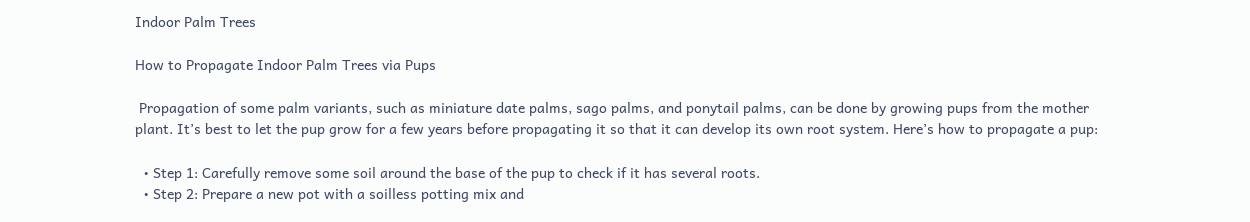Indoor Palm Trees

How to Propagate Indoor Palm Trees via Pups

 Propagation of some palm variants, such as miniature date palms, sago palms, and ponytail palms, can be done by growing pups from the mother plant. It’s best to let the pup grow for a few years before propagating it so that it can develop its own root system. Here’s how to propagate a pup:

  • Step 1: Carefully remove some soil around the base of the pup to check if it has several roots.
  • Step 2: Prepare a new pot with a soilless potting mix and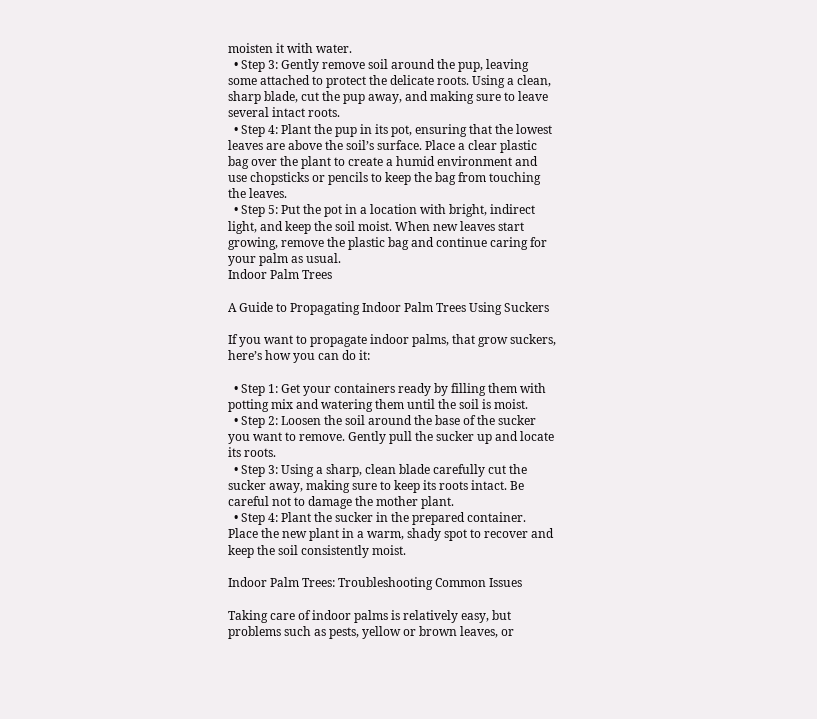moisten it with water.
  • Step 3: Gently remove soil around the pup, leaving some attached to protect the delicate roots. Using a clean, sharp blade, cut the pup away, and making sure to leave several intact roots.
  • Step 4: Plant the pup in its pot, ensuring that the lowest leaves are above the soil’s surface. Place a clear plastic bag over the plant to create a humid environment and use chopsticks or pencils to keep the bag from touching the leaves.
  • Step 5: Put the pot in a location with bright, indirect light, and keep the soil moist. When new leaves start growing, remove the plastic bag and continue caring for your palm as usual.
Indoor Palm Trees

A Guide to Propagating Indoor Palm Trees Using Suckers

If you want to propagate indoor palms, that grow suckers, here’s how you can do it:

  • Step 1: Get your containers ready by filling them with potting mix and watering them until the soil is moist.
  • Step 2: Loosen the soil around the base of the sucker you want to remove. Gently pull the sucker up and locate its roots.
  • Step 3: Using a sharp, clean blade carefully cut the sucker away, making sure to keep its roots intact. Be careful not to damage the mother plant.
  • Step 4: Plant the sucker in the prepared container. Place the new plant in a warm, shady spot to recover and keep the soil consistently moist.

Indoor Palm Trees: Troubleshooting Common Issues

Taking care of indoor palms is relatively easy, but problems such as pests, yellow or brown leaves, or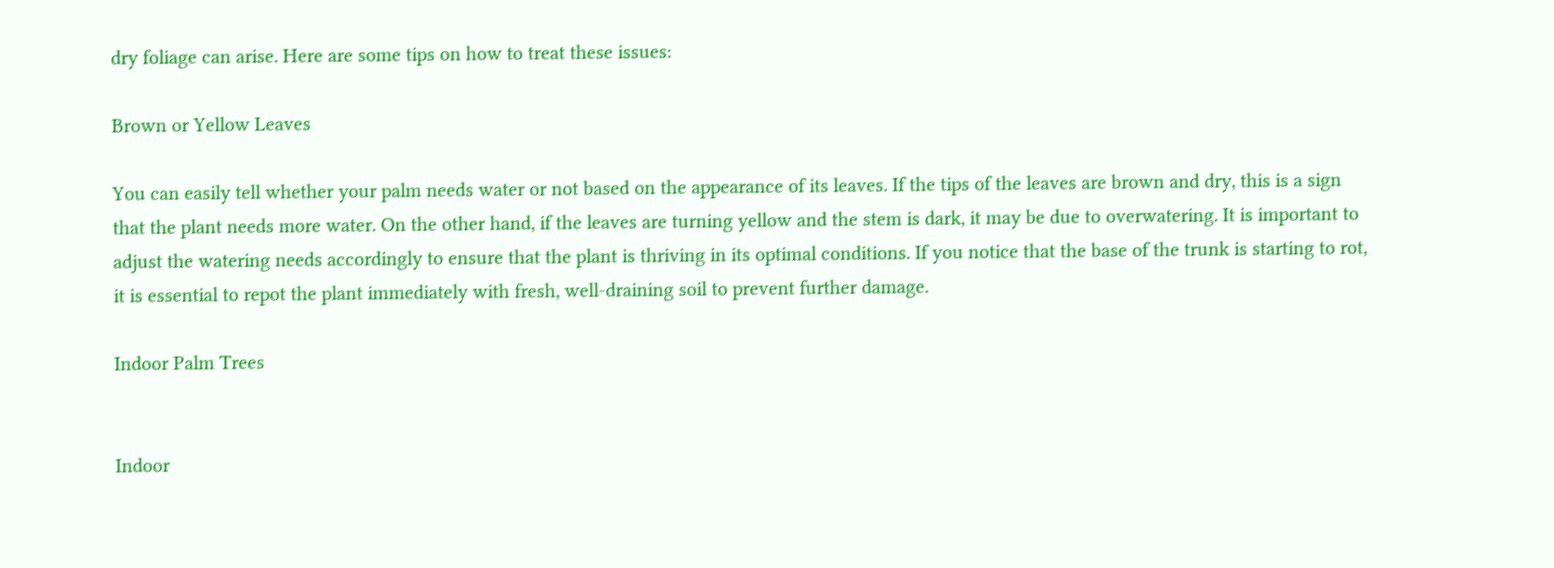dry foliage can arise. Here are some tips on how to treat these issues:

Brown or Yellow Leaves

You can easily tell whether your palm needs water or not based on the appearance of its leaves. If the tips of the leaves are brown and dry, this is a sign that the plant needs more water. On the other hand, if the leaves are turning yellow and the stem is dark, it may be due to overwatering. It is important to adjust the watering needs accordingly to ensure that the plant is thriving in its optimal conditions. If you notice that the base of the trunk is starting to rot, it is essential to repot the plant immediately with fresh, well-draining soil to prevent further damage.

Indoor Palm Trees


Indoor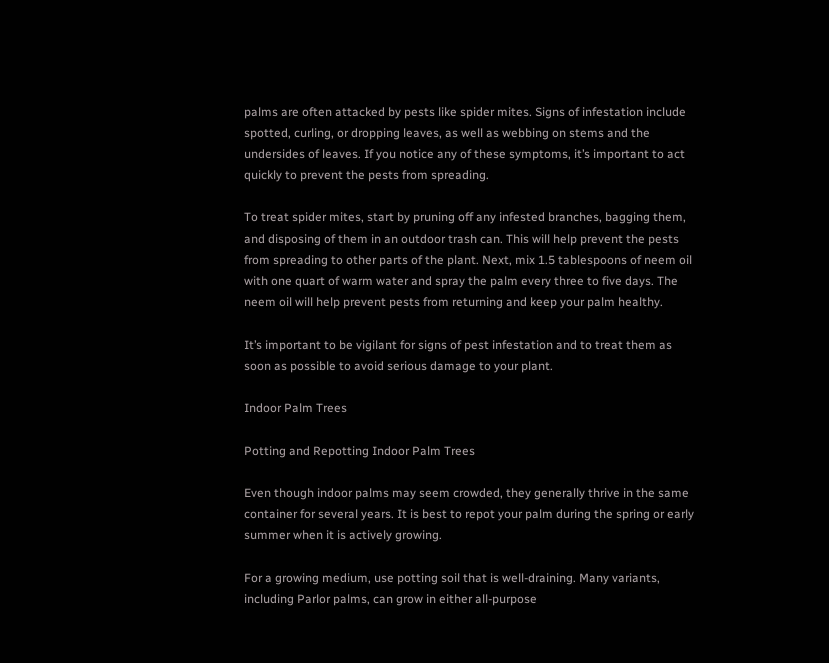palms are often attacked by pests like spider mites. Signs of infestation include spotted, curling, or dropping leaves, as well as webbing on stems and the undersides of leaves. If you notice any of these symptoms, it’s important to act quickly to prevent the pests from spreading.

To treat spider mites, start by pruning off any infested branches, bagging them, and disposing of them in an outdoor trash can. This will help prevent the pests from spreading to other parts of the plant. Next, mix 1.5 tablespoons of neem oil with one quart of warm water and spray the palm every three to five days. The neem oil will help prevent pests from returning and keep your palm healthy.

It’s important to be vigilant for signs of pest infestation and to treat them as soon as possible to avoid serious damage to your plant.

Indoor Palm Trees

Potting and Repotting Indoor Palm Trees

Even though indoor palms may seem crowded, they generally thrive in the same container for several years. It is best to repot your palm during the spring or early summer when it is actively growing.

For a growing medium, use potting soil that is well-draining. Many variants, including Parlor palms, can grow in either all-purpose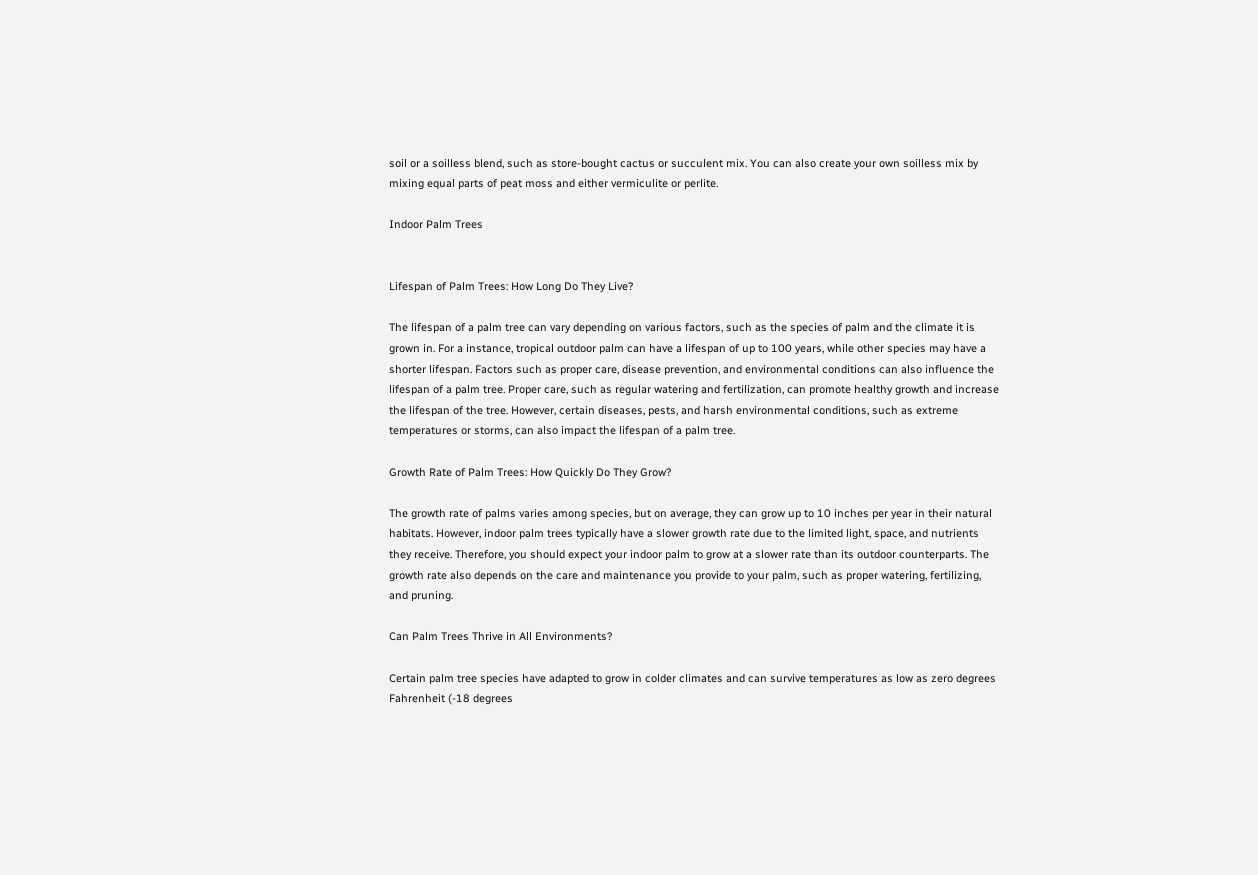soil or a soilless blend, such as store-bought cactus or succulent mix. You can also create your own soilless mix by mixing equal parts of peat moss and either vermiculite or perlite.

Indoor Palm Trees


Lifespan of Palm Trees: How Long Do They Live?

The lifespan of a palm tree can vary depending on various factors, such as the species of palm and the climate it is grown in. For a instance, tropical outdoor palm can have a lifespan of up to 100 years, while other species may have a shorter lifespan. Factors such as proper care, disease prevention, and environmental conditions can also influence the lifespan of a palm tree. Proper care, such as regular watering and fertilization, can promote healthy growth and increase the lifespan of the tree. However, certain diseases, pests, and harsh environmental conditions, such as extreme temperatures or storms, can also impact the lifespan of a palm tree.

Growth Rate of Palm Trees: How Quickly Do They Grow?

The growth rate of palms varies among species, but on average, they can grow up to 10 inches per year in their natural habitats. However, indoor palm trees typically have a slower growth rate due to the limited light, space, and nutrients they receive. Therefore, you should expect your indoor palm to grow at a slower rate than its outdoor counterparts. The growth rate also depends on the care and maintenance you provide to your palm, such as proper watering, fertilizing, and pruning.

Can Palm Trees Thrive in All Environments?

Certain palm tree species have adapted to grow in colder climates and can survive temperatures as low as zero degrees Fahrenheit (-18 degrees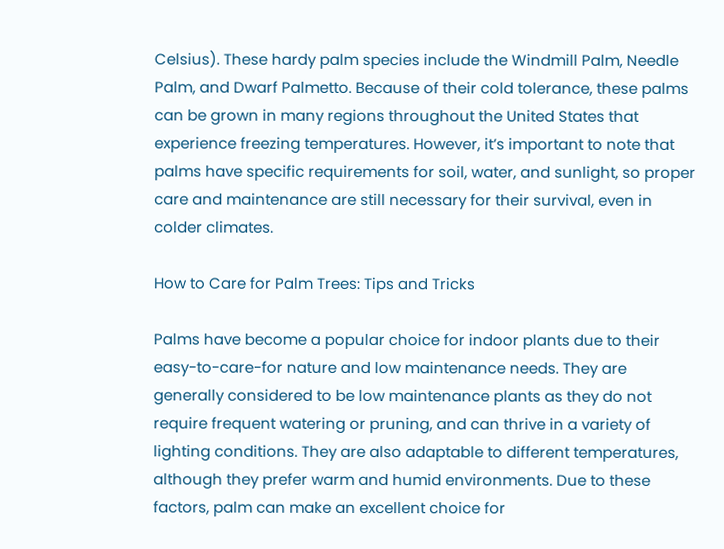Celsius). These hardy palm species include the Windmill Palm, Needle Palm, and Dwarf Palmetto. Because of their cold tolerance, these palms can be grown in many regions throughout the United States that experience freezing temperatures. However, it’s important to note that palms have specific requirements for soil, water, and sunlight, so proper care and maintenance are still necessary for their survival, even in colder climates.

How to Care for Palm Trees: Tips and Tricks

Palms have become a popular choice for indoor plants due to their easy-to-care-for nature and low maintenance needs. They are generally considered to be low maintenance plants as they do not require frequent watering or pruning, and can thrive in a variety of lighting conditions. They are also adaptable to different temperatures, although they prefer warm and humid environments. Due to these factors, palm can make an excellent choice for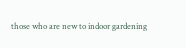those who are new to indoor gardening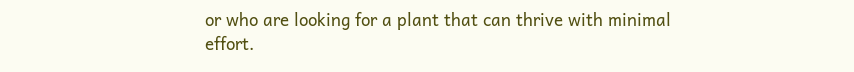or who are looking for a plant that can thrive with minimal effort.